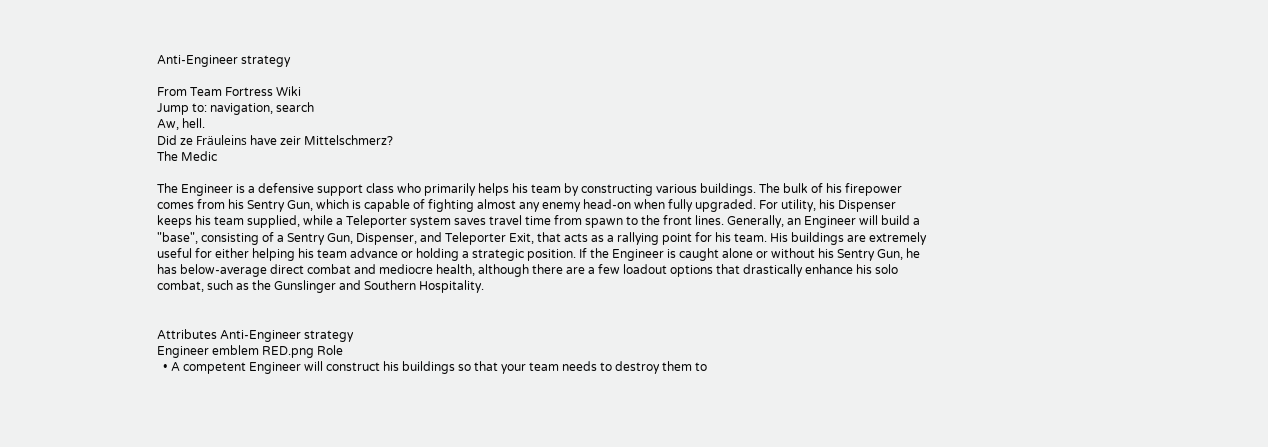Anti-Engineer strategy

From Team Fortress Wiki
Jump to: navigation, search
Aw, hell.
Did ze Fräuleins have zeir Mittelschmerz?
The Medic

The Engineer is a defensive support class who primarily helps his team by constructing various buildings. The bulk of his firepower comes from his Sentry Gun, which is capable of fighting almost any enemy head-on when fully upgraded. For utility, his Dispenser keeps his team supplied, while a Teleporter system saves travel time from spawn to the front lines. Generally, an Engineer will build a "base", consisting of a Sentry Gun, Dispenser, and Teleporter Exit, that acts as a rallying point for his team. His buildings are extremely useful for either helping his team advance or holding a strategic position. If the Engineer is caught alone or without his Sentry Gun, he has below-average direct combat and mediocre health, although there are a few loadout options that drastically enhance his solo combat, such as the Gunslinger and Southern Hospitality.


Attributes Anti-Engineer strategy
Engineer emblem RED.png Role
  • A competent Engineer will construct his buildings so that your team needs to destroy them to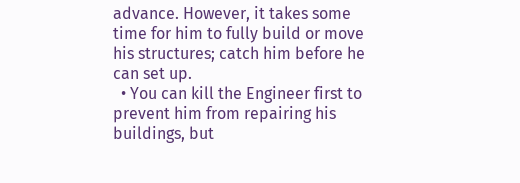advance. However, it takes some time for him to fully build or move his structures; catch him before he can set up.
  • You can kill the Engineer first to prevent him from repairing his buildings, but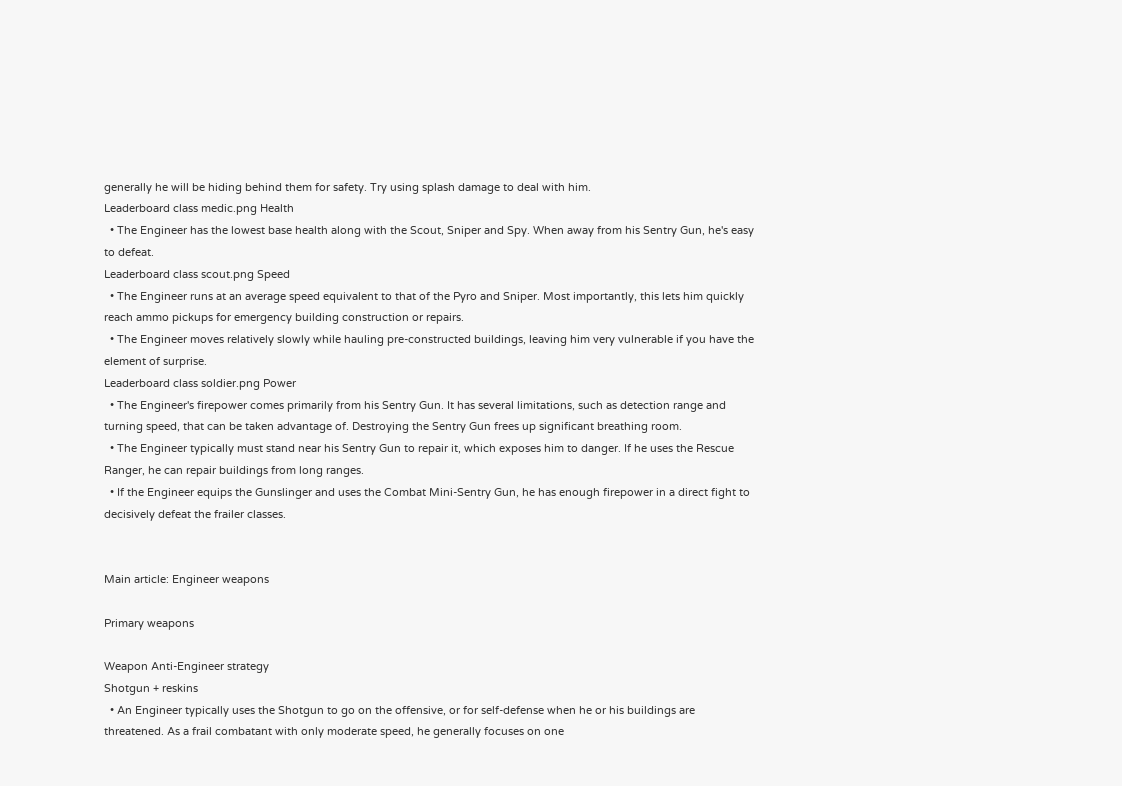generally he will be hiding behind them for safety. Try using splash damage to deal with him.
Leaderboard class medic.png Health
  • The Engineer has the lowest base health along with the Scout, Sniper and Spy. When away from his Sentry Gun, he's easy to defeat.
Leaderboard class scout.png Speed
  • The Engineer runs at an average speed equivalent to that of the Pyro and Sniper. Most importantly, this lets him quickly reach ammo pickups for emergency building construction or repairs.
  • The Engineer moves relatively slowly while hauling pre-constructed buildings, leaving him very vulnerable if you have the element of surprise.
Leaderboard class soldier.png Power
  • The Engineer's firepower comes primarily from his Sentry Gun. It has several limitations, such as detection range and turning speed, that can be taken advantage of. Destroying the Sentry Gun frees up significant breathing room.
  • The Engineer typically must stand near his Sentry Gun to repair it, which exposes him to danger. If he uses the Rescue Ranger, he can repair buildings from long ranges.
  • If the Engineer equips the Gunslinger and uses the Combat Mini-Sentry Gun, he has enough firepower in a direct fight to decisively defeat the frailer classes.


Main article: Engineer weapons

Primary weapons

Weapon Anti-Engineer strategy
Shotgun + reskins
  • An Engineer typically uses the Shotgun to go on the offensive, or for self-defense when he or his buildings are threatened. As a frail combatant with only moderate speed, he generally focuses on one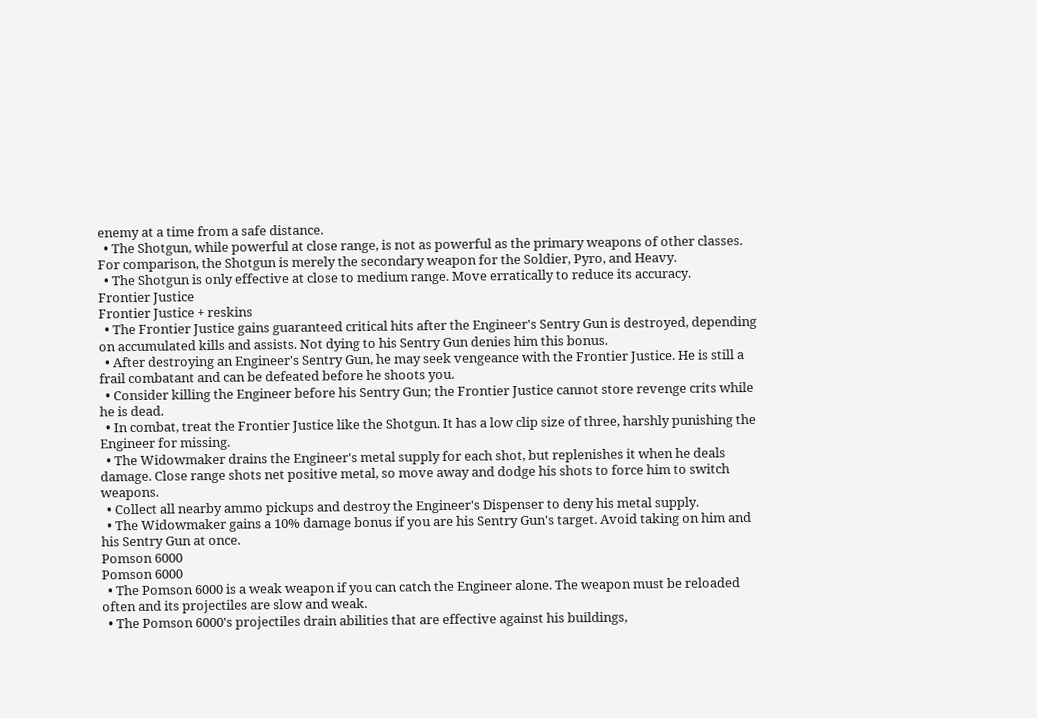enemy at a time from a safe distance.
  • The Shotgun, while powerful at close range, is not as powerful as the primary weapons of other classes. For comparison, the Shotgun is merely the secondary weapon for the Soldier, Pyro, and Heavy.
  • The Shotgun is only effective at close to medium range. Move erratically to reduce its accuracy.
Frontier Justice
Frontier Justice + reskins
  • The Frontier Justice gains guaranteed critical hits after the Engineer's Sentry Gun is destroyed, depending on accumulated kills and assists. Not dying to his Sentry Gun denies him this bonus.
  • After destroying an Engineer's Sentry Gun, he may seek vengeance with the Frontier Justice. He is still a frail combatant and can be defeated before he shoots you.
  • Consider killing the Engineer before his Sentry Gun; the Frontier Justice cannot store revenge crits while he is dead.
  • In combat, treat the Frontier Justice like the Shotgun. It has a low clip size of three, harshly punishing the Engineer for missing.
  • The Widowmaker drains the Engineer's metal supply for each shot, but replenishes it when he deals damage. Close range shots net positive metal, so move away and dodge his shots to force him to switch weapons.
  • Collect all nearby ammo pickups and destroy the Engineer's Dispenser to deny his metal supply.
  • The Widowmaker gains a 10% damage bonus if you are his Sentry Gun's target. Avoid taking on him and his Sentry Gun at once.
Pomson 6000
Pomson 6000
  • The Pomson 6000 is a weak weapon if you can catch the Engineer alone. The weapon must be reloaded often and its projectiles are slow and weak.
  • The Pomson 6000's projectiles drain abilities that are effective against his buildings,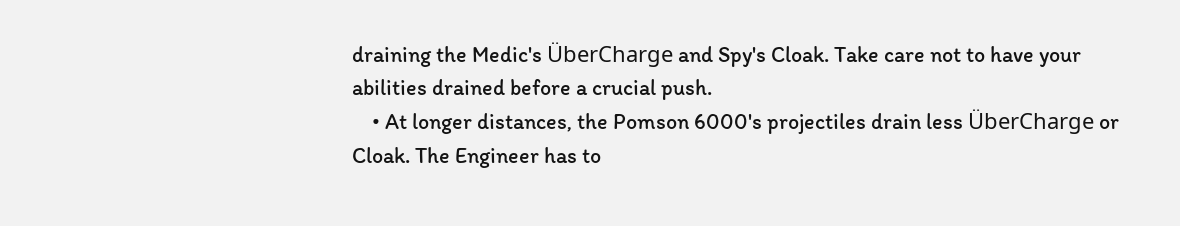draining the Medic's ÜberCharge and Spy's Cloak. Take care not to have your abilities drained before a crucial push.
    • At longer distances, the Pomson 6000's projectiles drain less ÜberCharge or Cloak. The Engineer has to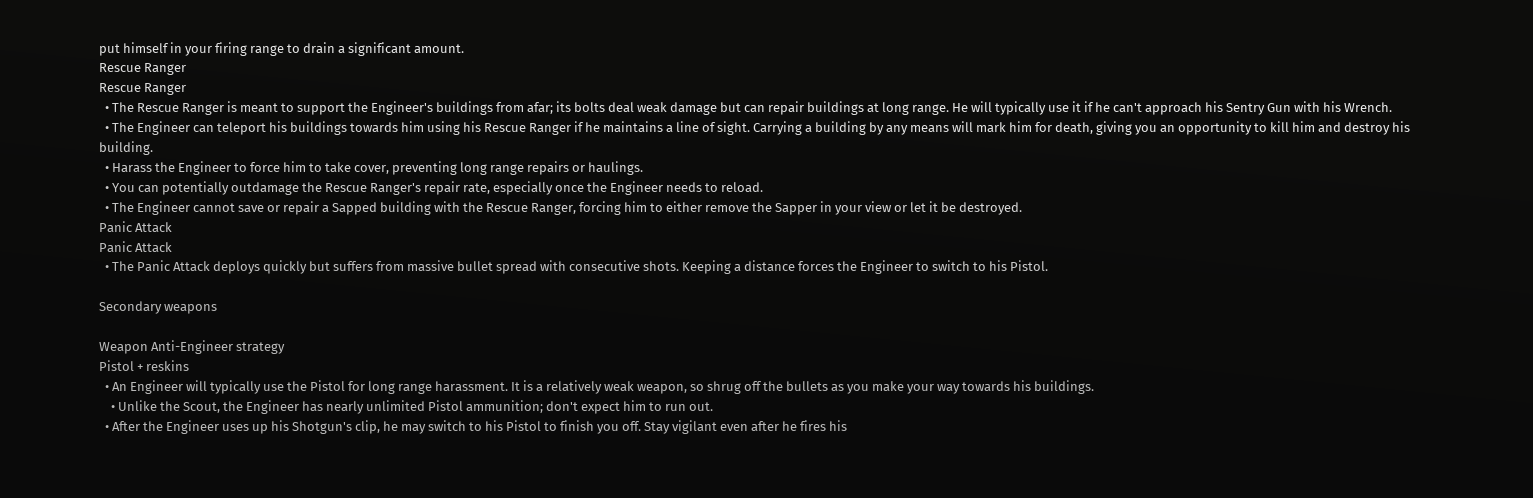put himself in your firing range to drain a significant amount.
Rescue Ranger
Rescue Ranger
  • The Rescue Ranger is meant to support the Engineer's buildings from afar; its bolts deal weak damage but can repair buildings at long range. He will typically use it if he can't approach his Sentry Gun with his Wrench.
  • The Engineer can teleport his buildings towards him using his Rescue Ranger if he maintains a line of sight. Carrying a building by any means will mark him for death, giving you an opportunity to kill him and destroy his building.
  • Harass the Engineer to force him to take cover, preventing long range repairs or haulings.
  • You can potentially outdamage the Rescue Ranger's repair rate, especially once the Engineer needs to reload.
  • The Engineer cannot save or repair a Sapped building with the Rescue Ranger, forcing him to either remove the Sapper in your view or let it be destroyed.
Panic Attack
Panic Attack
  • The Panic Attack deploys quickly but suffers from massive bullet spread with consecutive shots. Keeping a distance forces the Engineer to switch to his Pistol.

Secondary weapons

Weapon Anti-Engineer strategy
Pistol + reskins
  • An Engineer will typically use the Pistol for long range harassment. It is a relatively weak weapon, so shrug off the bullets as you make your way towards his buildings.
    • Unlike the Scout, the Engineer has nearly unlimited Pistol ammunition; don't expect him to run out.
  • After the Engineer uses up his Shotgun's clip, he may switch to his Pistol to finish you off. Stay vigilant even after he fires his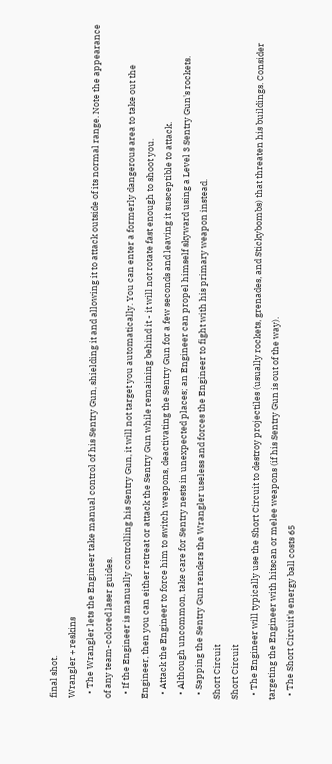final shot.
Wrangler + reskins
  • The Wrangler lets the Engineer take manual control of his Sentry Gun, shielding it and allowing it to attack outside of its normal range. Note the appearance of any team-colored laser guides.
  • If the Engineer is manually controlling his Sentry Gun, it will not target you automatically. You can enter a formerly dangerous area to take out the Engineer, then you can either retreat or attack the Sentry Gun while remaining behind it - it will not rotate fast enough to shoot you.
  • Attack the Engineer to force him to switch weapons, deactivating the Sentry Gun for a few seconds and leaving it susceptible to attack.
  • Although uncommon, take care for Sentry nests in unexpected places; an Engineer can propel himself skyward using a Level 3 Sentry Gun's rockets.
  • Sapping the Sentry Gun renders the Wrangler useless and forces the Engineer to fight with his primary weapon instead.
Short Circuit
Short Circuit
  • The Engineer will typically use the Short Circuit to destroy projectiles (usually rockets, grenades, and Stickybombs) that threaten his buildings. Consider targeting the Engineer with hitscan or melee weapons (if his Sentry Gun is out of the way).
  • The Short Circuit's energy ball costs 65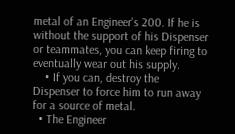metal of an Engineer's 200. If he is without the support of his Dispenser or teammates, you can keep firing to eventually wear out his supply.
    • If you can, destroy the Dispenser to force him to run away for a source of metal.
  • The Engineer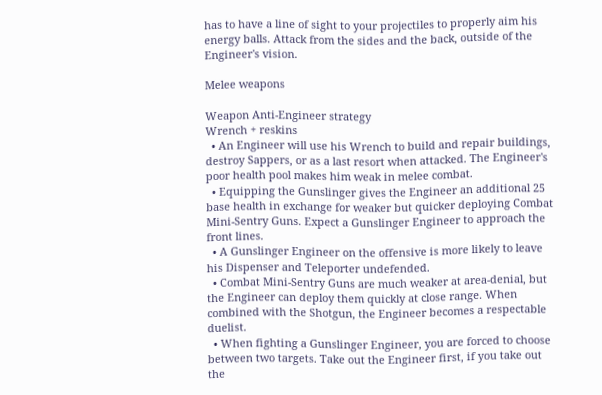has to have a line of sight to your projectiles to properly aim his energy balls. Attack from the sides and the back, outside of the Engineer's vision.

Melee weapons

Weapon Anti-Engineer strategy
Wrench + reskins
  • An Engineer will use his Wrench to build and repair buildings, destroy Sappers, or as a last resort when attacked. The Engineer's poor health pool makes him weak in melee combat.
  • Equipping the Gunslinger gives the Engineer an additional 25 base health in exchange for weaker but quicker deploying Combat Mini-Sentry Guns. Expect a Gunslinger Engineer to approach the front lines.
  • A Gunslinger Engineer on the offensive is more likely to leave his Dispenser and Teleporter undefended.
  • Combat Mini-Sentry Guns are much weaker at area-denial, but the Engineer can deploy them quickly at close range. When combined with the Shotgun, the Engineer becomes a respectable duelist.
  • When fighting a Gunslinger Engineer, you are forced to choose between two targets. Take out the Engineer first, if you take out the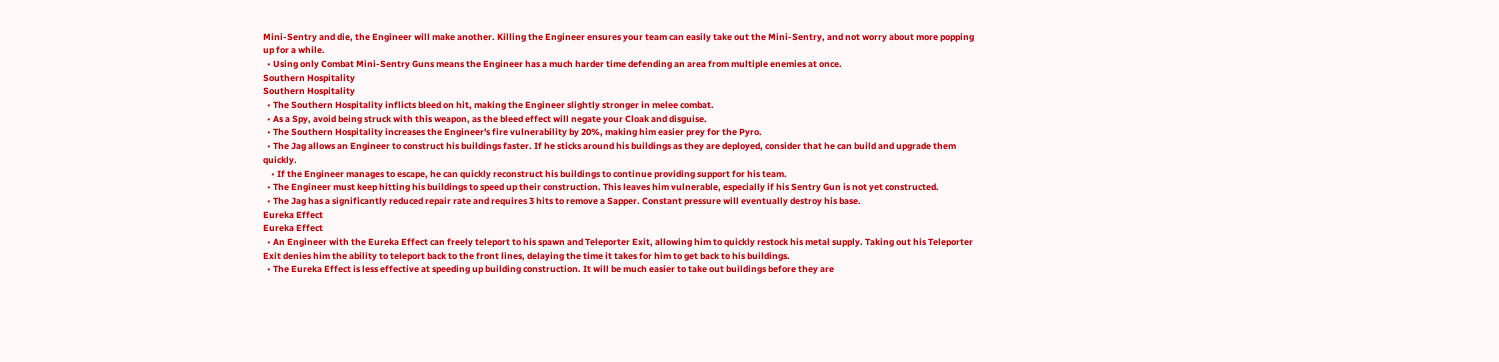Mini-Sentry and die, the Engineer will make another. Killing the Engineer ensures your team can easily take out the Mini-Sentry, and not worry about more popping up for a while.
  • Using only Combat Mini-Sentry Guns means the Engineer has a much harder time defending an area from multiple enemies at once.
Southern Hospitality
Southern Hospitality
  • The Southern Hospitality inflicts bleed on hit, making the Engineer slightly stronger in melee combat.
  • As a Spy, avoid being struck with this weapon, as the bleed effect will negate your Cloak and disguise.
  • The Southern Hospitality increases the Engineer's fire vulnerability by 20%, making him easier prey for the Pyro.
  • The Jag allows an Engineer to construct his buildings faster. If he sticks around his buildings as they are deployed, consider that he can build and upgrade them quickly.
    • If the Engineer manages to escape, he can quickly reconstruct his buildings to continue providing support for his team.
  • The Engineer must keep hitting his buildings to speed up their construction. This leaves him vulnerable, especially if his Sentry Gun is not yet constructed.
  • The Jag has a significantly reduced repair rate and requires 3 hits to remove a Sapper. Constant pressure will eventually destroy his base.
Eureka Effect
Eureka Effect
  • An Engineer with the Eureka Effect can freely teleport to his spawn and Teleporter Exit, allowing him to quickly restock his metal supply. Taking out his Teleporter Exit denies him the ability to teleport back to the front lines, delaying the time it takes for him to get back to his buildings.
  • The Eureka Effect is less effective at speeding up building construction. It will be much easier to take out buildings before they are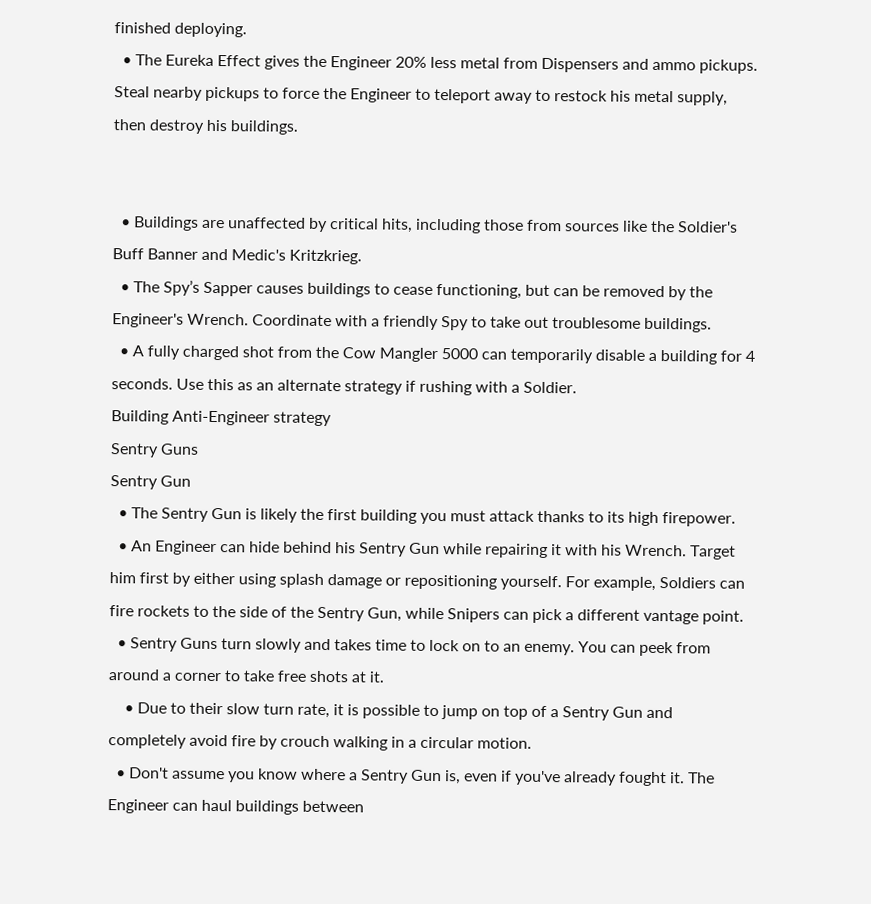finished deploying.
  • The Eureka Effect gives the Engineer 20% less metal from Dispensers and ammo pickups. Steal nearby pickups to force the Engineer to teleport away to restock his metal supply, then destroy his buildings.


  • Buildings are unaffected by critical hits, including those from sources like the Soldier's Buff Banner and Medic's Kritzkrieg.
  • The Spy’s Sapper causes buildings to cease functioning, but can be removed by the Engineer's Wrench. Coordinate with a friendly Spy to take out troublesome buildings.
  • A fully charged shot from the Cow Mangler 5000 can temporarily disable a building for 4 seconds. Use this as an alternate strategy if rushing with a Soldier.
Building Anti-Engineer strategy
Sentry Guns
Sentry Gun
  • The Sentry Gun is likely the first building you must attack thanks to its high firepower.
  • An Engineer can hide behind his Sentry Gun while repairing it with his Wrench. Target him first by either using splash damage or repositioning yourself. For example, Soldiers can fire rockets to the side of the Sentry Gun, while Snipers can pick a different vantage point.
  • Sentry Guns turn slowly and takes time to lock on to an enemy. You can peek from around a corner to take free shots at it.
    • Due to their slow turn rate, it is possible to jump on top of a Sentry Gun and completely avoid fire by crouch walking in a circular motion.
  • Don't assume you know where a Sentry Gun is, even if you've already fought it. The Engineer can haul buildings between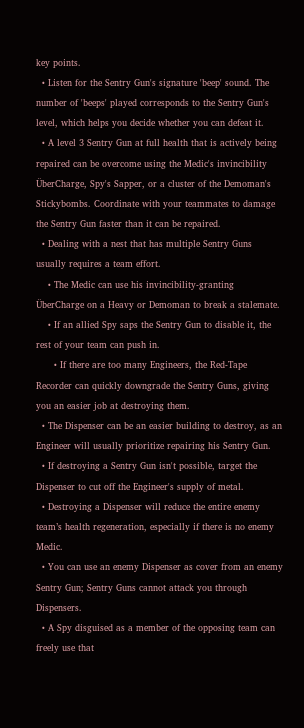key points.
  • Listen for the Sentry Gun's signature 'beep' sound. The number of 'beeps' played corresponds to the Sentry Gun's level, which helps you decide whether you can defeat it.
  • A level 3 Sentry Gun at full health that is actively being repaired can be overcome using the Medic's invincibility ÜberCharge, Spy's Sapper, or a cluster of the Demoman's Stickybombs. Coordinate with your teammates to damage the Sentry Gun faster than it can be repaired.
  • Dealing with a nest that has multiple Sentry Guns usually requires a team effort.
    • The Medic can use his invincibility-granting ÜberCharge on a Heavy or Demoman to break a stalemate.
    • If an allied Spy saps the Sentry Gun to disable it, the rest of your team can push in.
      • If there are too many Engineers, the Red-Tape Recorder can quickly downgrade the Sentry Guns, giving you an easier job at destroying them.
  • The Dispenser can be an easier building to destroy, as an Engineer will usually prioritize repairing his Sentry Gun.
  • If destroying a Sentry Gun isn't possible, target the Dispenser to cut off the Engineer's supply of metal.
  • Destroying a Dispenser will reduce the entire enemy team’s health regeneration, especially if there is no enemy Medic.
  • You can use an enemy Dispenser as cover from an enemy Sentry Gun; Sentry Guns cannot attack you through Dispensers.
  • A Spy disguised as a member of the opposing team can freely use that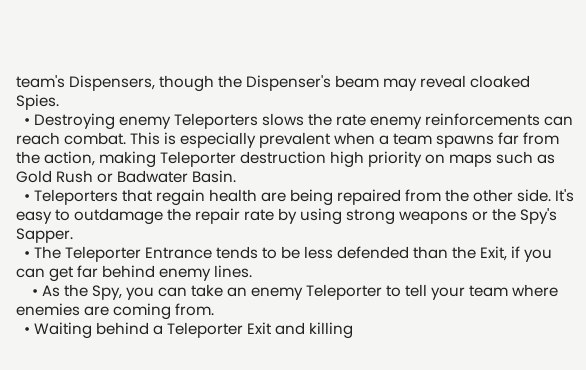team's Dispensers, though the Dispenser's beam may reveal cloaked Spies.
  • Destroying enemy Teleporters slows the rate enemy reinforcements can reach combat. This is especially prevalent when a team spawns far from the action, making Teleporter destruction high priority on maps such as Gold Rush or Badwater Basin.
  • Teleporters that regain health are being repaired from the other side. It's easy to outdamage the repair rate by using strong weapons or the Spy's Sapper.
  • The Teleporter Entrance tends to be less defended than the Exit, if you can get far behind enemy lines.
    • As the Spy, you can take an enemy Teleporter to tell your team where enemies are coming from.
  • Waiting behind a Teleporter Exit and killing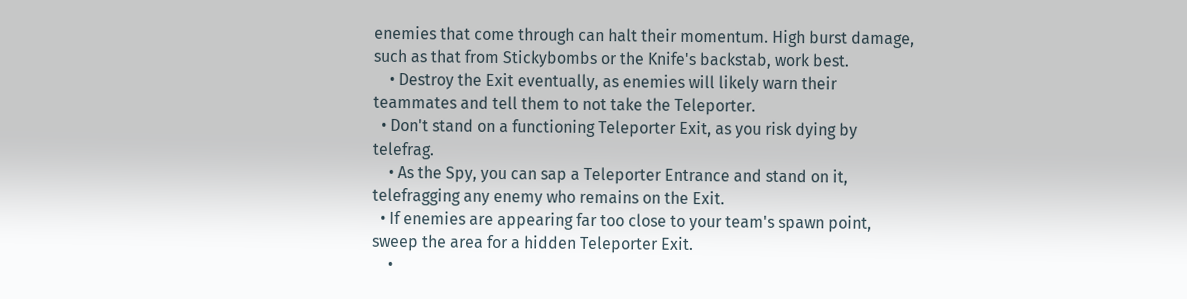enemies that come through can halt their momentum. High burst damage, such as that from Stickybombs or the Knife's backstab, work best.
    • Destroy the Exit eventually, as enemies will likely warn their teammates and tell them to not take the Teleporter.
  • Don't stand on a functioning Teleporter Exit, as you risk dying by telefrag.
    • As the Spy, you can sap a Teleporter Entrance and stand on it, telefragging any enemy who remains on the Exit.
  • If enemies are appearing far too close to your team's spawn point, sweep the area for a hidden Teleporter Exit.
    •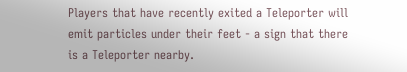Players that have recently exited a Teleporter will emit particles under their feet - a sign that there is a Teleporter nearby.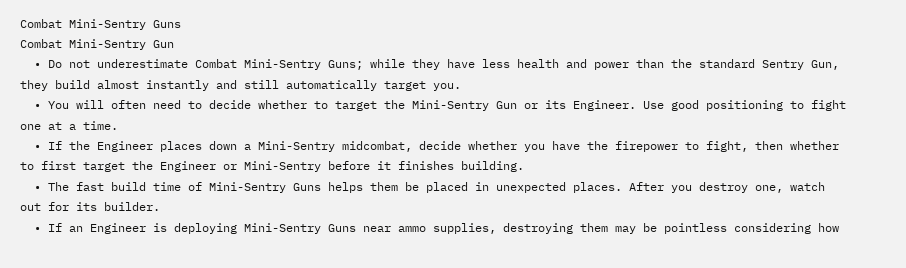Combat Mini-Sentry Guns
Combat Mini-Sentry Gun
  • Do not underestimate Combat Mini-Sentry Guns; while they have less health and power than the standard Sentry Gun, they build almost instantly and still automatically target you.
  • You will often need to decide whether to target the Mini-Sentry Gun or its Engineer. Use good positioning to fight one at a time.
  • If the Engineer places down a Mini-Sentry midcombat, decide whether you have the firepower to fight, then whether to first target the Engineer or Mini-Sentry before it finishes building.
  • The fast build time of Mini-Sentry Guns helps them be placed in unexpected places. After you destroy one, watch out for its builder.
  • If an Engineer is deploying Mini-Sentry Guns near ammo supplies, destroying them may be pointless considering how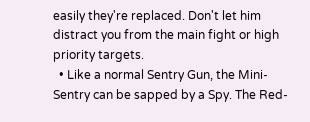easily they're replaced. Don't let him distract you from the main fight or high priority targets.
  • Like a normal Sentry Gun, the Mini-Sentry can be sapped by a Spy. The Red-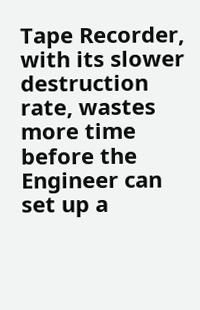Tape Recorder, with its slower destruction rate, wastes more time before the Engineer can set up a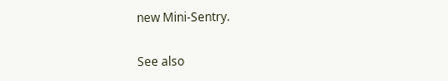new Mini-Sentry.

See also